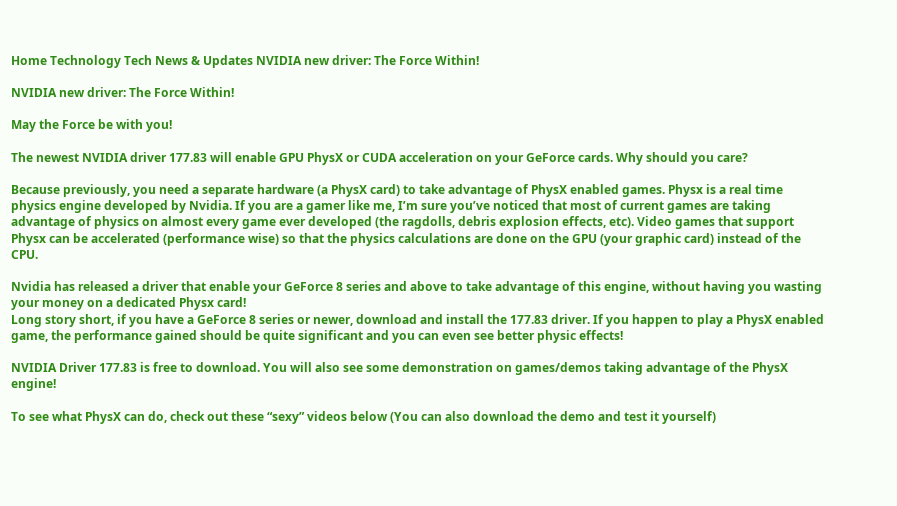Home Technology Tech News & Updates NVIDIA new driver: The Force Within!

NVIDIA new driver: The Force Within!

May the Force be with you!

The newest NVIDIA driver 177.83 will enable GPU PhysX or CUDA acceleration on your GeForce cards. Why should you care?

Because previously, you need a separate hardware (a PhysX card) to take advantage of PhysX enabled games. Physx is a real time physics engine developed by Nvidia. If you are a gamer like me, I’m sure you’ve noticed that most of current games are taking advantage of physics on almost every game ever developed (the ragdolls, debris explosion effects, etc). Video games that support Physx can be accelerated (performance wise) so that the physics calculations are done on the GPU (your graphic card) instead of the CPU.

Nvidia has released a driver that enable your GeForce 8 series and above to take advantage of this engine, without having you wasting your money on a dedicated Physx card!
Long story short, if you have a GeForce 8 series or newer, download and install the 177.83 driver. If you happen to play a PhysX enabled game, the performance gained should be quite significant and you can even see better physic effects!

NVIDIA Driver 177.83 is free to download. You will also see some demonstration on games/demos taking advantage of the PhysX engine!

To see what PhysX can do, check out these “sexy” videos below (You can also download the demo and test it yourself)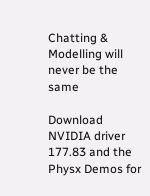Chatting & Modelling will never be the same

Download NVIDIA driver 177.83 and the Physx Demos for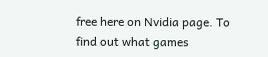free here on Nvidia page. To find out what games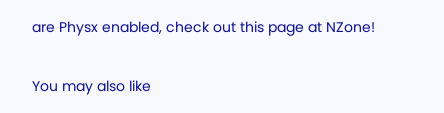are Physx enabled, check out this page at NZone!

You may also like